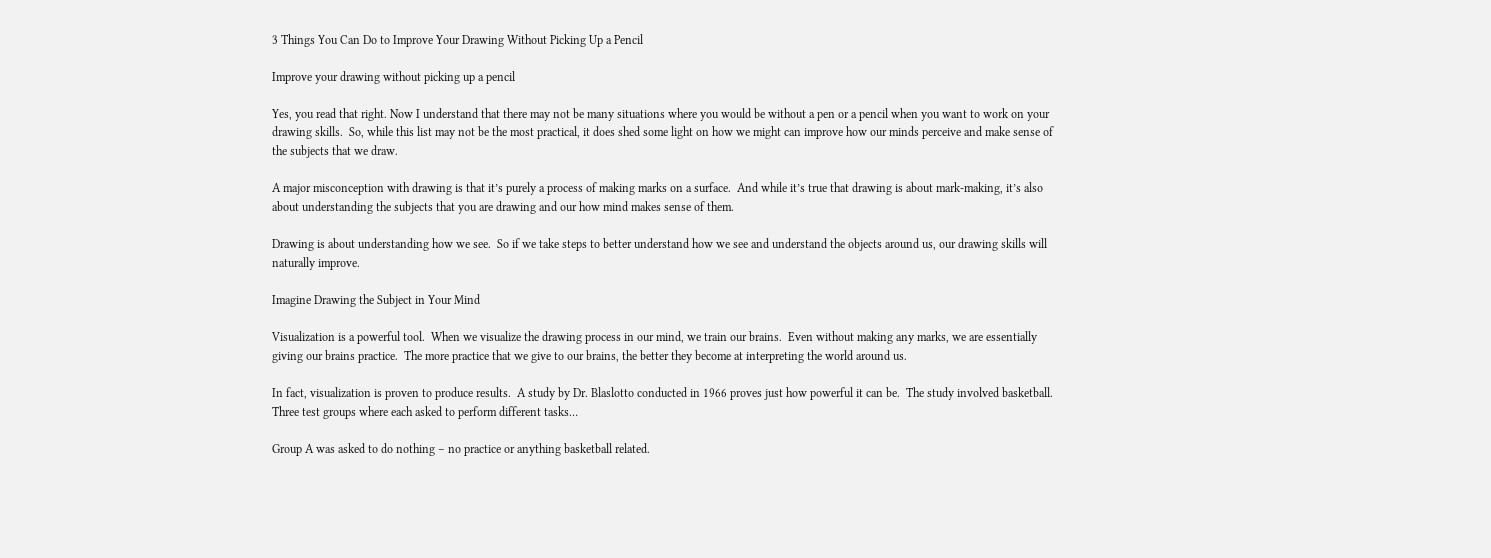3 Things You Can Do to Improve Your Drawing Without Picking Up a Pencil

Improve your drawing without picking up a pencil

Yes, you read that right. Now I understand that there may not be many situations where you would be without a pen or a pencil when you want to work on your drawing skills.  So, while this list may not be the most practical, it does shed some light on how we might can improve how our minds perceive and make sense of the subjects that we draw.

A major misconception with drawing is that it’s purely a process of making marks on a surface.  And while it’s true that drawing is about mark-making, it’s also about understanding the subjects that you are drawing and our how mind makes sense of them.

Drawing is about understanding how we see.  So if we take steps to better understand how we see and understand the objects around us, our drawing skills will naturally improve.

Imagine Drawing the Subject in Your Mind

Visualization is a powerful tool.  When we visualize the drawing process in our mind, we train our brains.  Even without making any marks, we are essentially giving our brains practice.  The more practice that we give to our brains, the better they become at interpreting the world around us.

In fact, visualization is proven to produce results.  A study by Dr. Blaslotto conducted in 1966 proves just how powerful it can be.  The study involved basketball.  Three test groups where each asked to perform different tasks…

Group A was asked to do nothing – no practice or anything basketball related.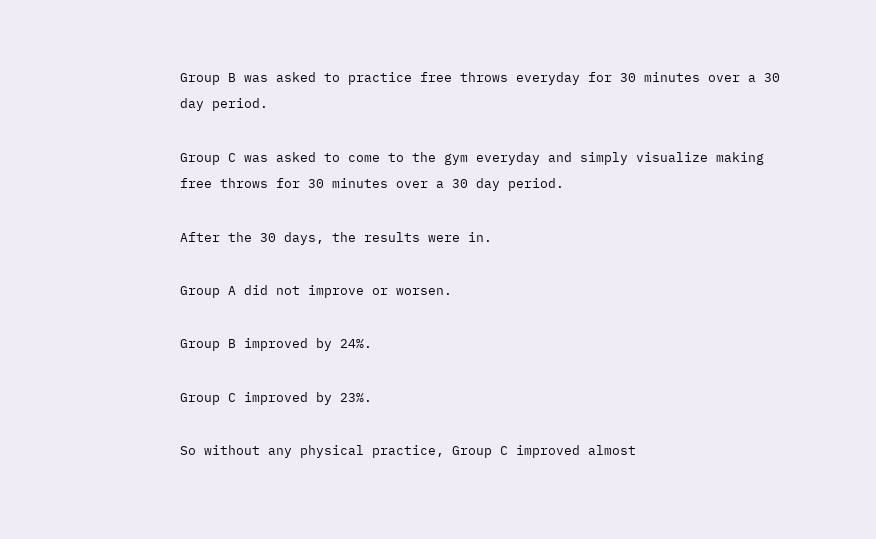Group B was asked to practice free throws everyday for 30 minutes over a 30 day period.

Group C was asked to come to the gym everyday and simply visualize making free throws for 30 minutes over a 30 day period.

After the 30 days, the results were in.

Group A did not improve or worsen.

Group B improved by 24%.

Group C improved by 23%.

So without any physical practice, Group C improved almost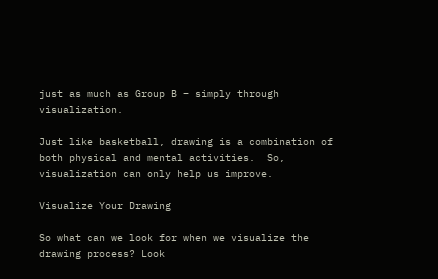just as much as Group B – simply through visualization.

Just like basketball, drawing is a combination of both physical and mental activities.  So, visualization can only help us improve.

Visualize Your Drawing

So what can we look for when we visualize the drawing process? Look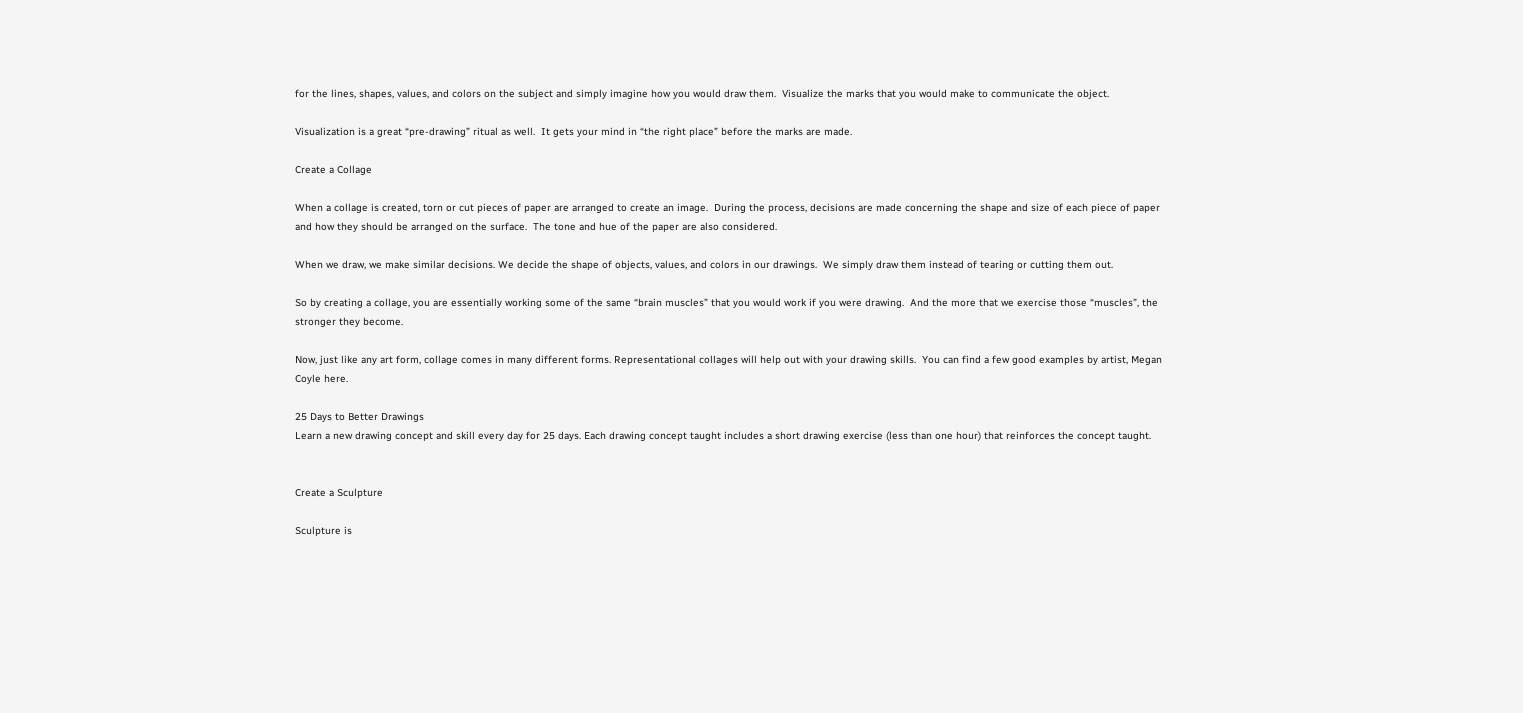for the lines, shapes, values, and colors on the subject and simply imagine how you would draw them.  Visualize the marks that you would make to communicate the object.

Visualization is a great “pre-drawing” ritual as well.  It gets your mind in “the right place” before the marks are made.

Create a Collage

When a collage is created, torn or cut pieces of paper are arranged to create an image.  During the process, decisions are made concerning the shape and size of each piece of paper and how they should be arranged on the surface.  The tone and hue of the paper are also considered.

When we draw, we make similar decisions. We decide the shape of objects, values, and colors in our drawings.  We simply draw them instead of tearing or cutting them out.

So by creating a collage, you are essentially working some of the same “brain muscles” that you would work if you were drawing.  And the more that we exercise those “muscles”, the stronger they become.

Now, just like any art form, collage comes in many different forms. Representational collages will help out with your drawing skills.  You can find a few good examples by artist, Megan Coyle here.

25 Days to Better Drawings
Learn a new drawing concept and skill every day for 25 days. Each drawing concept taught includes a short drawing exercise (less than one hour) that reinforces the concept taught.


Create a Sculpture

Sculpture is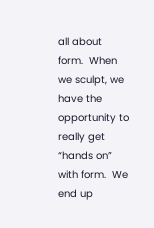all about form.  When we sculpt, we have the opportunity to really get  “hands on” with form.  We end up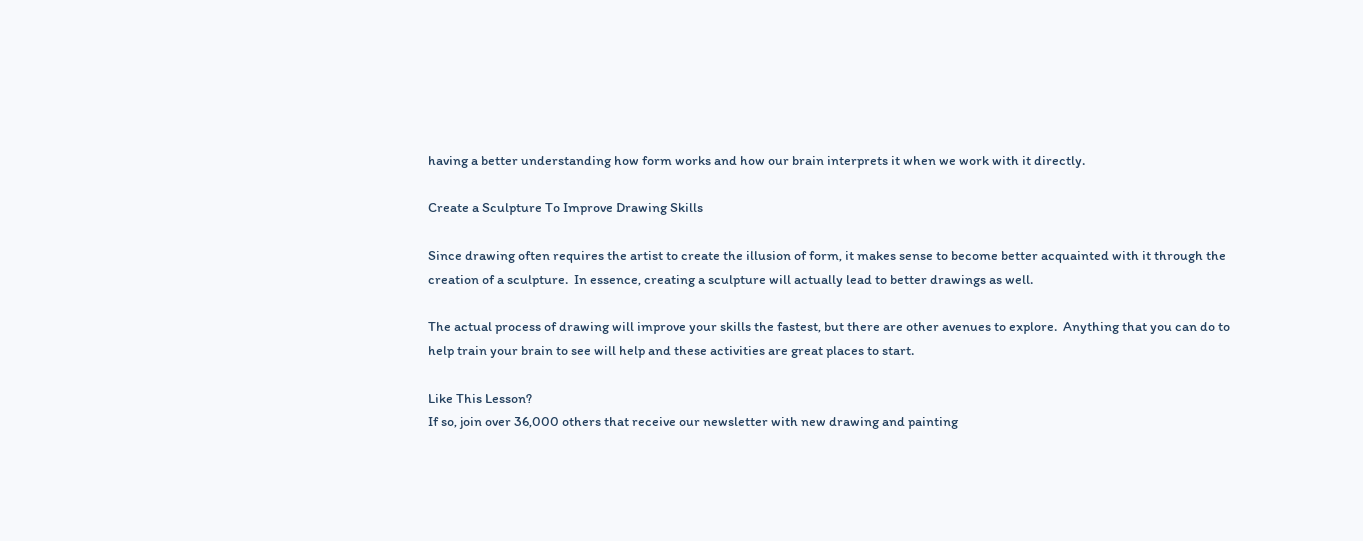having a better understanding how form works and how our brain interprets it when we work with it directly.

Create a Sculpture To Improve Drawing Skills

Since drawing often requires the artist to create the illusion of form, it makes sense to become better acquainted with it through the creation of a sculpture.  In essence, creating a sculpture will actually lead to better drawings as well.

The actual process of drawing will improve your skills the fastest, but there are other avenues to explore.  Anything that you can do to help train your brain to see will help and these activities are great places to start.

Like This Lesson?
If so, join over 36,000 others that receive our newsletter with new drawing and painting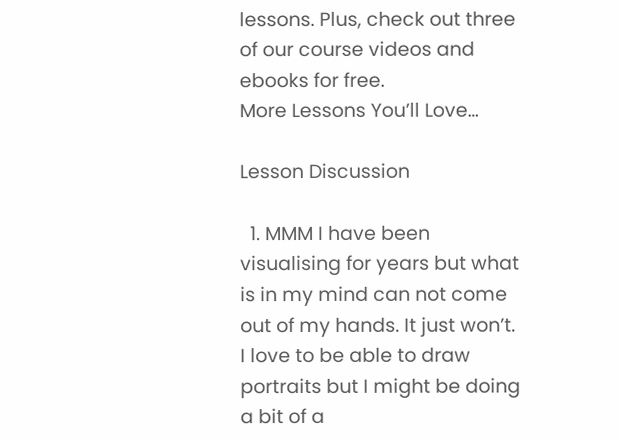lessons. Plus, check out three of our course videos and ebooks for free.
More Lessons You’ll Love…

Lesson Discussion

  1. MMM I have been visualising for years but what is in my mind can not come out of my hands. It just won’t. I love to be able to draw portraits but I might be doing a bit of a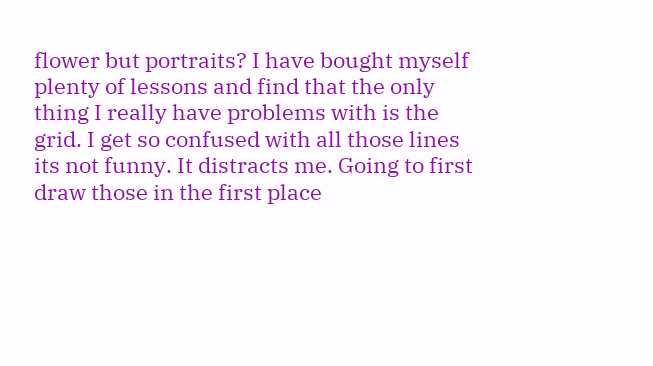flower but portraits? I have bought myself plenty of lessons and find that the only thing I really have problems with is the grid. I get so confused with all those lines its not funny. It distracts me. Going to first draw those in the first place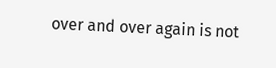over and over again is not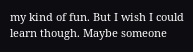my kind of fun. But I wish I could learn though. Maybe someone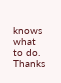knows what to do. Thanks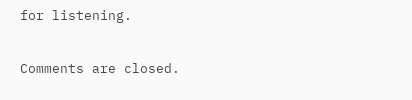for listening.

Comments are closed.